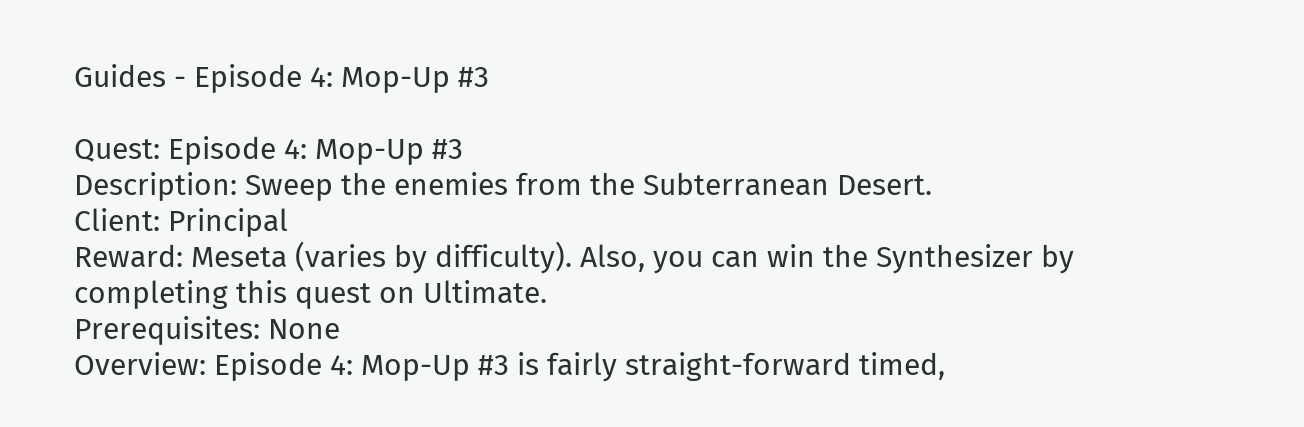Guides - Episode 4: Mop-Up #3

Quest: Episode 4: Mop-Up #3
Description: Sweep the enemies from the Subterranean Desert.
Client: Principal
Reward: Meseta (varies by difficulty). Also, you can win the Synthesizer by completing this quest on Ultimate.
Prerequisites: None
Overview: Episode 4: Mop-Up #3 is fairly straight-forward timed,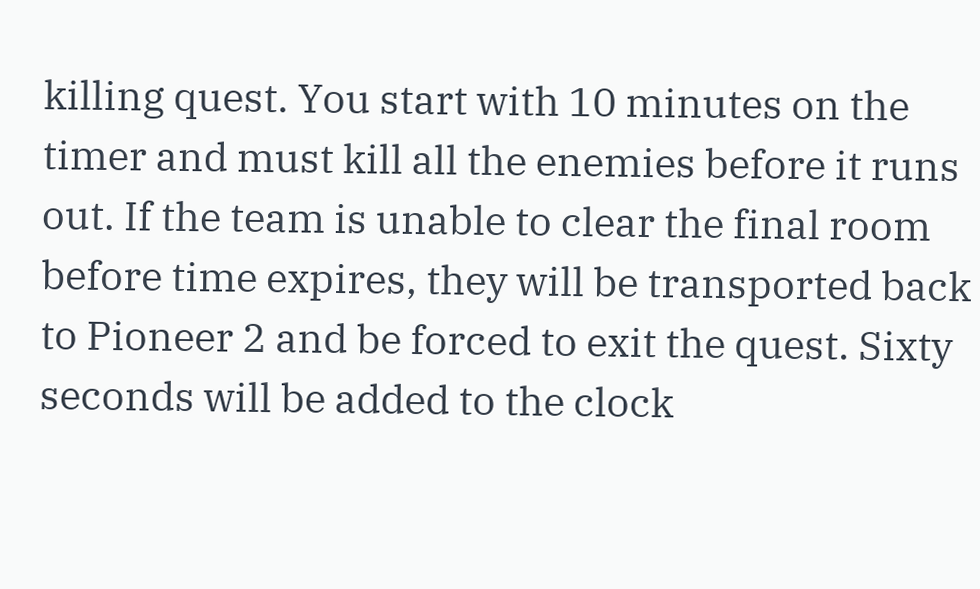killing quest. You start with 10 minutes on the timer and must kill all the enemies before it runs out. If the team is unable to clear the final room before time expires, they will be transported back to Pioneer 2 and be forced to exit the quest. Sixty seconds will be added to the clock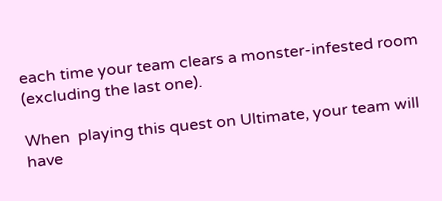each time your team clears a monster-infested room (excluding the last one).

When  playing this quest on Ultimate, your team will have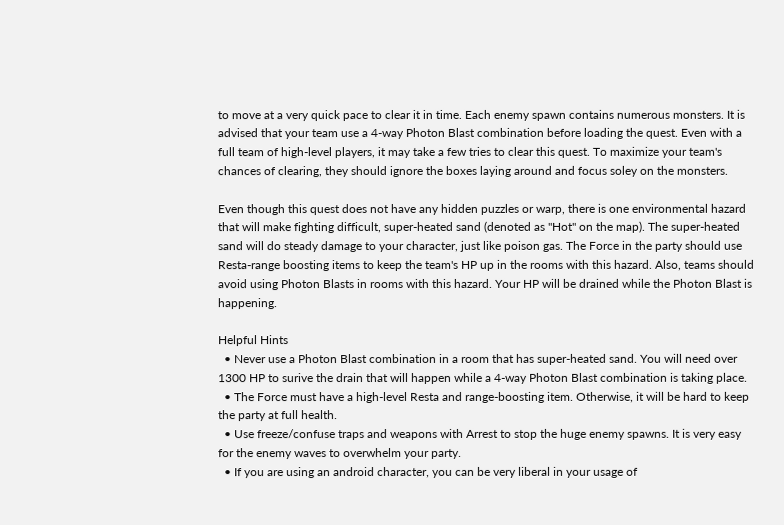to move at a very quick pace to clear it in time. Each enemy spawn contains numerous monsters. It is advised that your team use a 4-way Photon Blast combination before loading the quest. Even with a full team of high-level players, it may take a few tries to clear this quest. To maximize your team's chances of clearing, they should ignore the boxes laying around and focus soley on the monsters.

Even though this quest does not have any hidden puzzles or warp, there is one environmental hazard that will make fighting difficult, super-heated sand (denoted as "Hot" on the map). The super-heated sand will do steady damage to your character, just like poison gas. The Force in the party should use Resta-range boosting items to keep the team's HP up in the rooms with this hazard. Also, teams should avoid using Photon Blasts in rooms with this hazard. Your HP will be drained while the Photon Blast is happening.

Helpful Hints
  • Never use a Photon Blast combination in a room that has super-heated sand. You will need over 1300 HP to surive the drain that will happen while a 4-way Photon Blast combination is taking place.
  • The Force must have a high-level Resta and range-boosting item. Otherwise, it will be hard to keep the party at full health.
  • Use freeze/confuse traps and weapons with Arrest to stop the huge enemy spawns. It is very easy for the enemy waves to overwhelm your party.
  • If you are using an android character, you can be very liberal in your usage of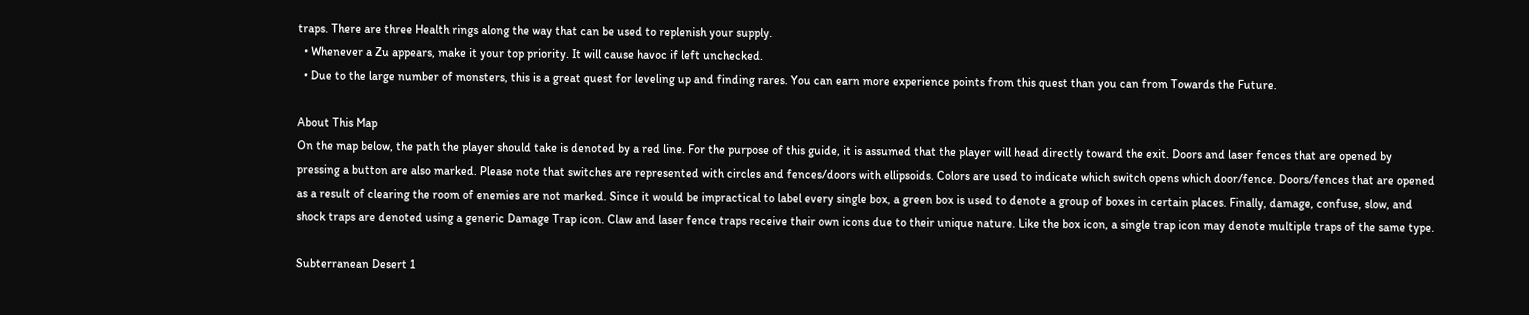traps. There are three Health rings along the way that can be used to replenish your supply.
  • Whenever a Zu appears, make it your top priority. It will cause havoc if left unchecked.
  • Due to the large number of monsters, this is a great quest for leveling up and finding rares. You can earn more experience points from this quest than you can from Towards the Future.

About This Map
On the map below, the path the player should take is denoted by a red line. For the purpose of this guide, it is assumed that the player will head directly toward the exit. Doors and laser fences that are opened by pressing a button are also marked. Please note that switches are represented with circles and fences/doors with ellipsoids. Colors are used to indicate which switch opens which door/fence. Doors/fences that are opened as a result of clearing the room of enemies are not marked. Since it would be impractical to label every single box, a green box is used to denote a group of boxes in certain places. Finally, damage, confuse, slow, and shock traps are denoted using a generic Damage Trap icon. Claw and laser fence traps receive their own icons due to their unique nature. Like the box icon, a single trap icon may denote multiple traps of the same type.

Subterranean Desert 1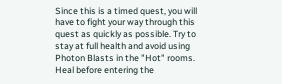Since this is a timed quest, you will have to fight your way through this quest as quickly as possible. Try to stay at full health and avoid using Photon Blasts in the "Hot" rooms. Heal before entering the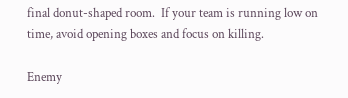final donut-shaped room.  If your team is running low on time, avoid opening boxes and focus on killing.

Enemy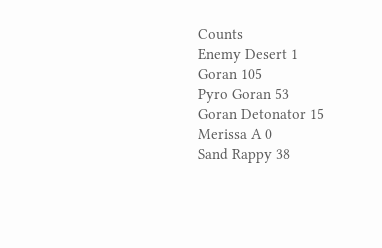Counts
Enemy Desert 1
Goran 105
Pyro Goran 53
Goran Detonator 15
Merissa A 0
Sand Rappy 38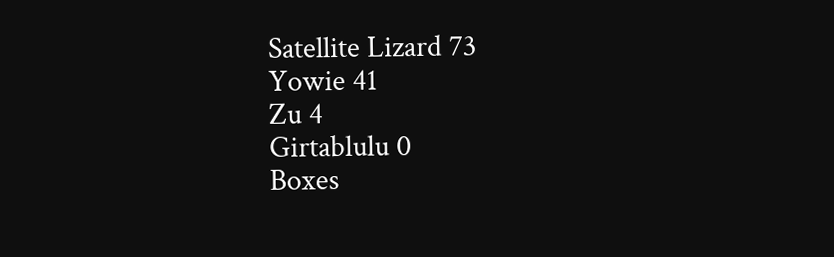Satellite Lizard 73
Yowie 41
Zu 4
Girtablulu 0
Boxes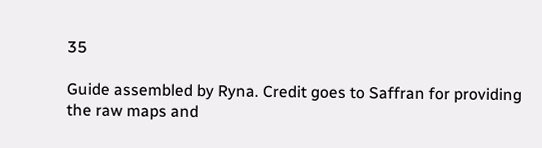35

Guide assembled by Ryna. Credit goes to Saffran for providing the raw maps and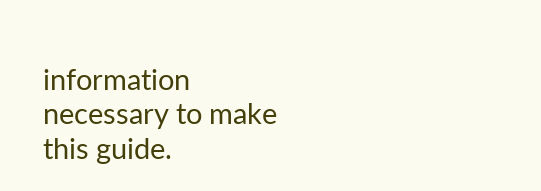information necessary to make this guide.